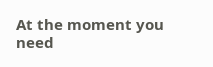At the moment you need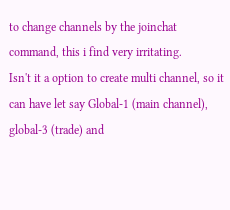to change channels by the joinchat command, this i find very irritating.
Isn't it a option to create multi channel, so it can have let say Global-1 (main channel), global-3 (trade) and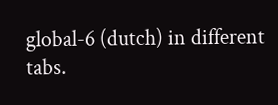global-6 (dutch) in different tabs.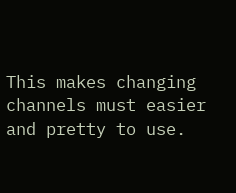This makes changing channels must easier and pretty to use.